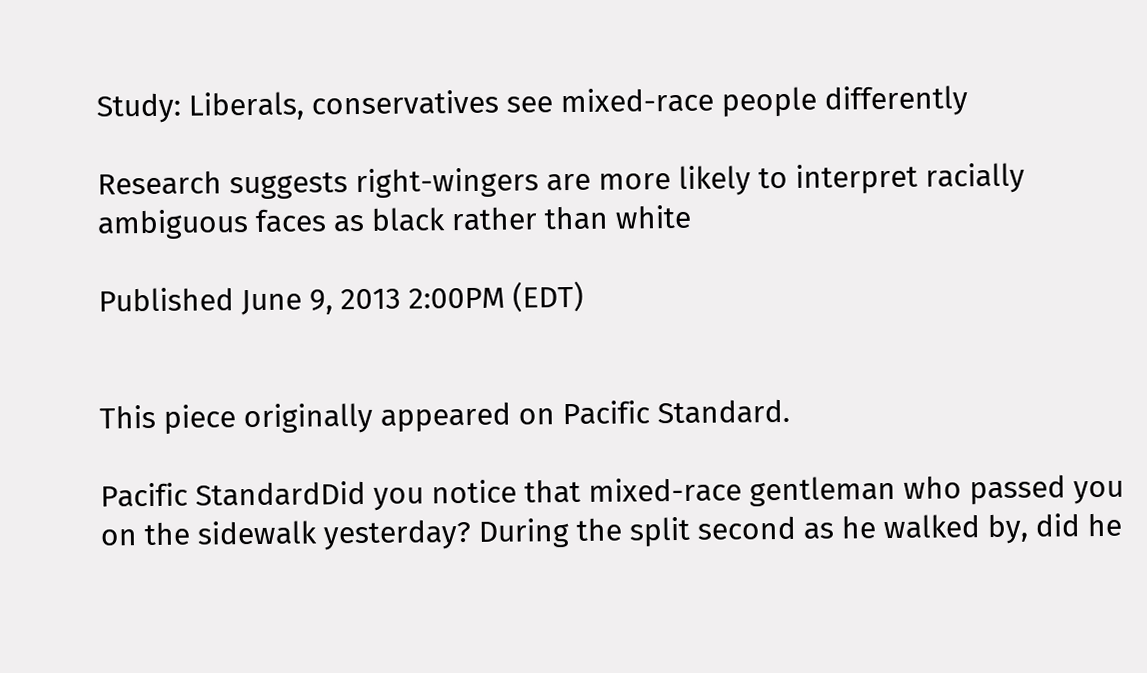Study: Liberals, conservatives see mixed-race people differently

Research suggests right-wingers are more likely to interpret racially ambiguous faces as black rather than white

Published June 9, 2013 2:00PM (EDT)


This piece originally appeared on Pacific Standard.

Pacific StandardDid you notice that mixed-race gentleman who passed you on the sidewalk yesterday? During the split second as he walked by, did he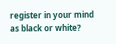register in your mind as black or white?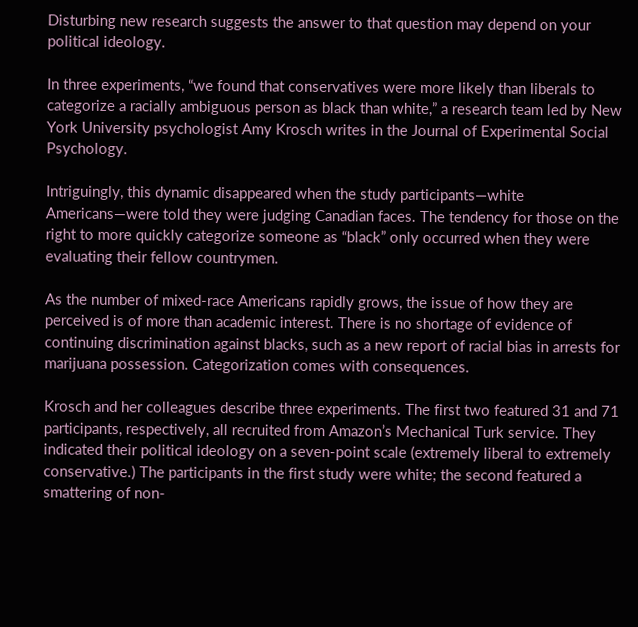Disturbing new research suggests the answer to that question may depend on your political ideology.

In three experiments, “we found that conservatives were more likely than liberals to categorize a racially ambiguous person as black than white,” a research team led by New York University psychologist Amy Krosch writes in the Journal of Experimental Social Psychology.

Intriguingly, this dynamic disappeared when the study participants—white Americans—were told they were judging Canadian faces. The tendency for those on the right to more quickly categorize someone as “black” only occurred when they were evaluating their fellow countrymen.

As the number of mixed-race Americans rapidly grows, the issue of how they are perceived is of more than academic interest. There is no shortage of evidence of continuing discrimination against blacks, such as a new report of racial bias in arrests for marijuana possession. Categorization comes with consequences.

Krosch and her colleagues describe three experiments. The first two featured 31 and 71 participants, respectively, all recruited from Amazon’s Mechanical Turk service. They indicated their political ideology on a seven-point scale (extremely liberal to extremely conservative.) The participants in the first study were white; the second featured a smattering of non-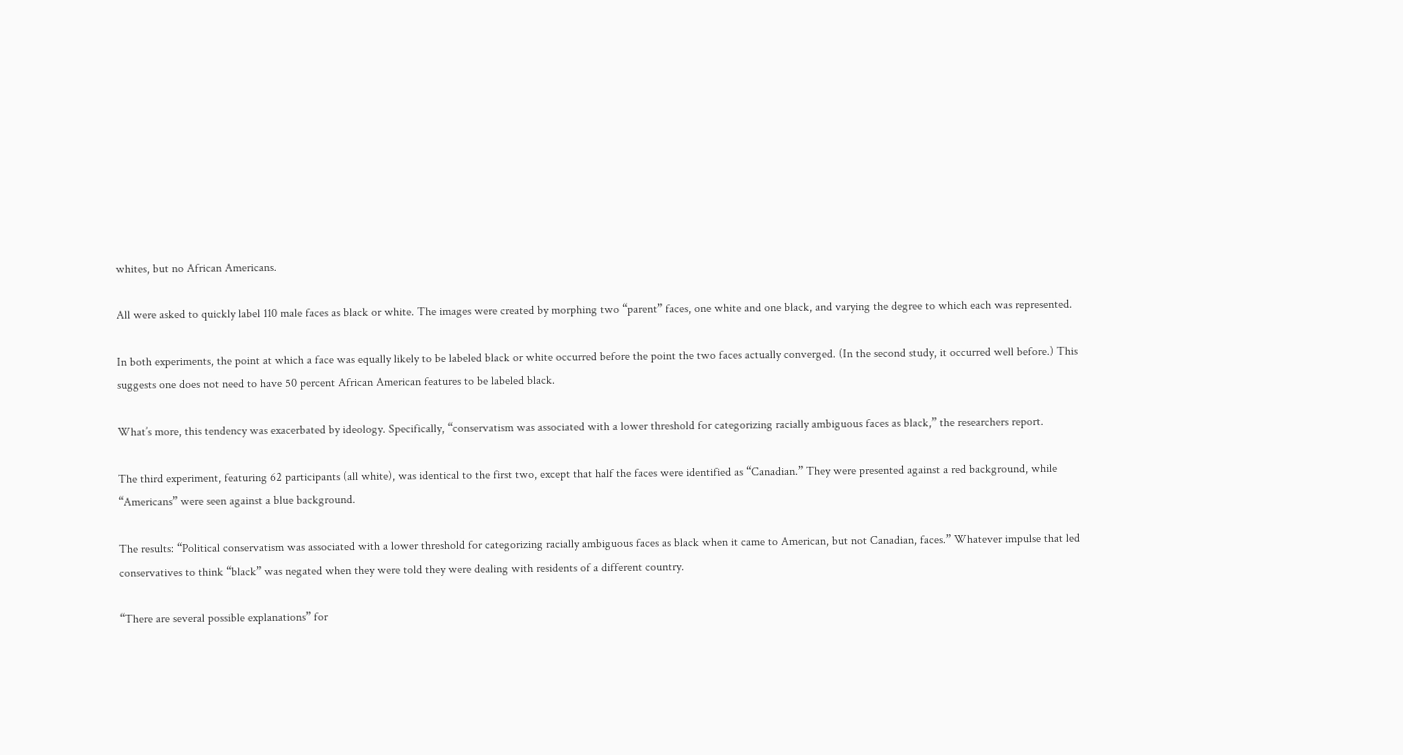whites, but no African Americans.

All were asked to quickly label 110 male faces as black or white. The images were created by morphing two “parent” faces, one white and one black, and varying the degree to which each was represented.

In both experiments, the point at which a face was equally likely to be labeled black or white occurred before the point the two faces actually converged. (In the second study, it occurred well before.) This suggests one does not need to have 50 percent African American features to be labeled black.

What’s more, this tendency was exacerbated by ideology. Specifically, “conservatism was associated with a lower threshold for categorizing racially ambiguous faces as black,” the researchers report.

The third experiment, featuring 62 participants (all white), was identical to the first two, except that half the faces were identified as “Canadian.” They were presented against a red background, while “Americans” were seen against a blue background.

The results: “Political conservatism was associated with a lower threshold for categorizing racially ambiguous faces as black when it came to American, but not Canadian, faces.” Whatever impulse that led conservatives to think “black” was negated when they were told they were dealing with residents of a different country.

“There are several possible explanations” for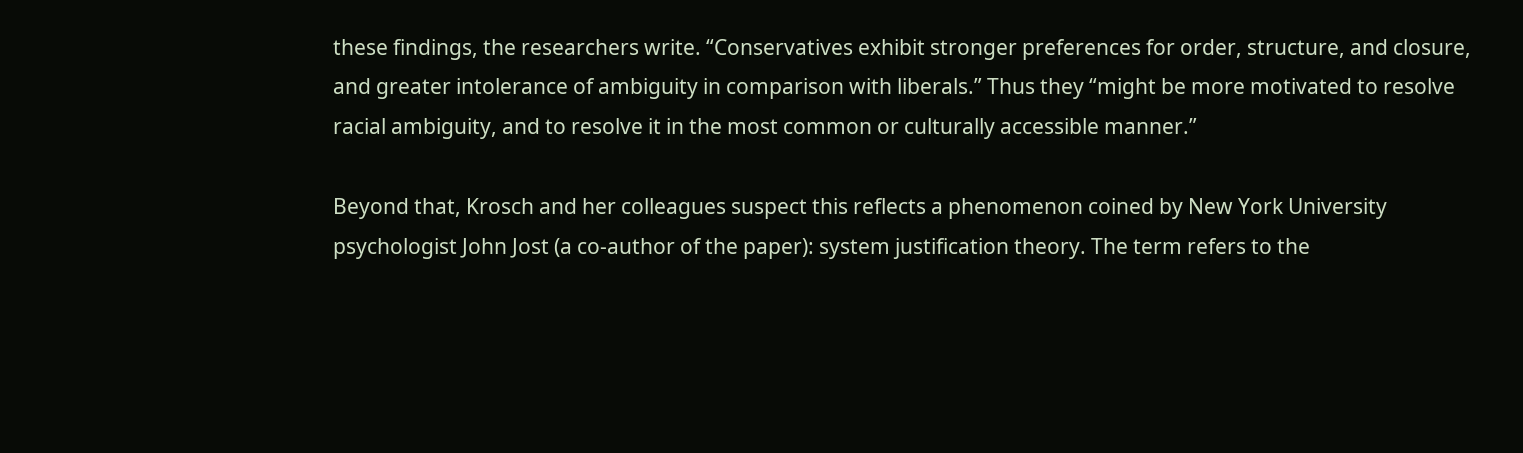these findings, the researchers write. “Conservatives exhibit stronger preferences for order, structure, and closure, and greater intolerance of ambiguity in comparison with liberals.” Thus they “might be more motivated to resolve racial ambiguity, and to resolve it in the most common or culturally accessible manner.”

Beyond that, Krosch and her colleagues suspect this reflects a phenomenon coined by New York University psychologist John Jost (a co-author of the paper): system justification theory. The term refers to the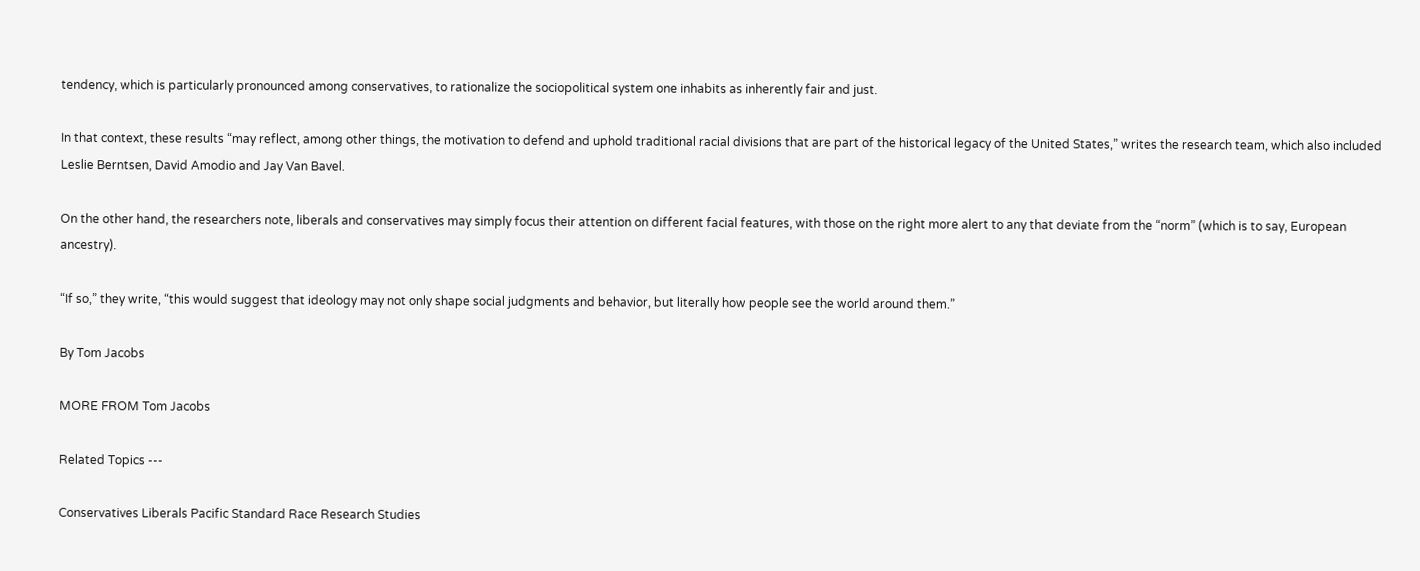tendency, which is particularly pronounced among conservatives, to rationalize the sociopolitical system one inhabits as inherently fair and just.

In that context, these results “may reflect, among other things, the motivation to defend and uphold traditional racial divisions that are part of the historical legacy of the United States,” writes the research team, which also included Leslie Berntsen, David Amodio and Jay Van Bavel.

On the other hand, the researchers note, liberals and conservatives may simply focus their attention on different facial features, with those on the right more alert to any that deviate from the “norm” (which is to say, European ancestry).

“If so,” they write, “this would suggest that ideology may not only shape social judgments and behavior, but literally how people see the world around them.”

By Tom Jacobs

MORE FROM Tom Jacobs

Related Topics ---

Conservatives Liberals Pacific Standard Race Research Studies